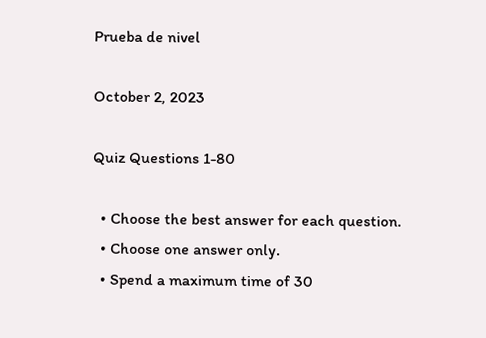Prueba de nivel

October 2, 2023

Quiz Questions 1-80

  • Choose the best answer for each question.
  • Choose one answer only.
  • Spend a maximum time of 30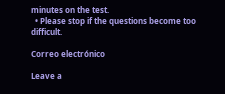minutes on the test.
  • Please stop if the questions become too difficult.

Correo electrónico

Leave a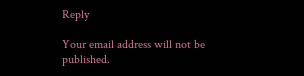Reply

Your email address will not be published.